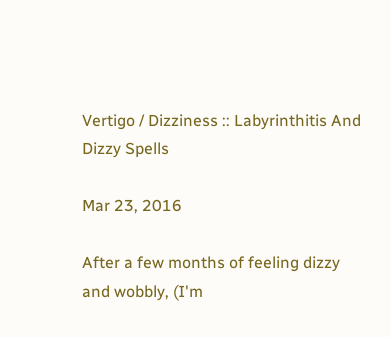Vertigo / Dizziness :: Labyrinthitis And Dizzy Spells

Mar 23, 2016

After a few months of feeling dizzy and wobbly, (I'm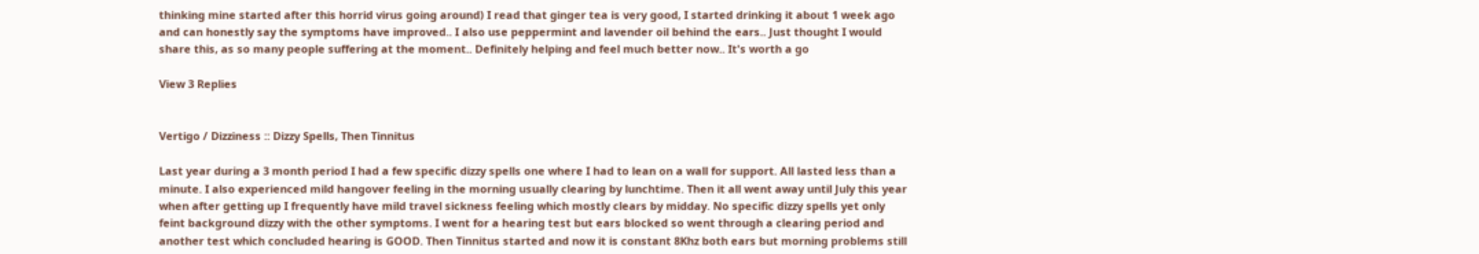thinking mine started after this horrid virus going around) I read that ginger tea is very good, I started drinking it about 1 week ago and can honestly say the symptoms have improved.. I also use peppermint and lavender oil behind the ears.. Just thought I would share this, as so many people suffering at the moment.. Definitely helping and feel much better now.. It's worth a go

View 3 Replies


Vertigo / Dizziness :: Dizzy Spells, Then Tinnitus

Last year during a 3 month period I had a few specific dizzy spells one where I had to lean on a wall for support. All lasted less than a minute. I also experienced mild hangover feeling in the morning usually clearing by lunchtime. Then it all went away until July this year when after getting up I frequently have mild travel sickness feeling which mostly clears by midday. No specific dizzy spells yet only feint background dizzy with the other symptoms. I went for a hearing test but ears blocked so went through a clearing period and another test which concluded hearing is GOOD. Then Tinnitus started and now it is constant 8Khz both ears but morning problems still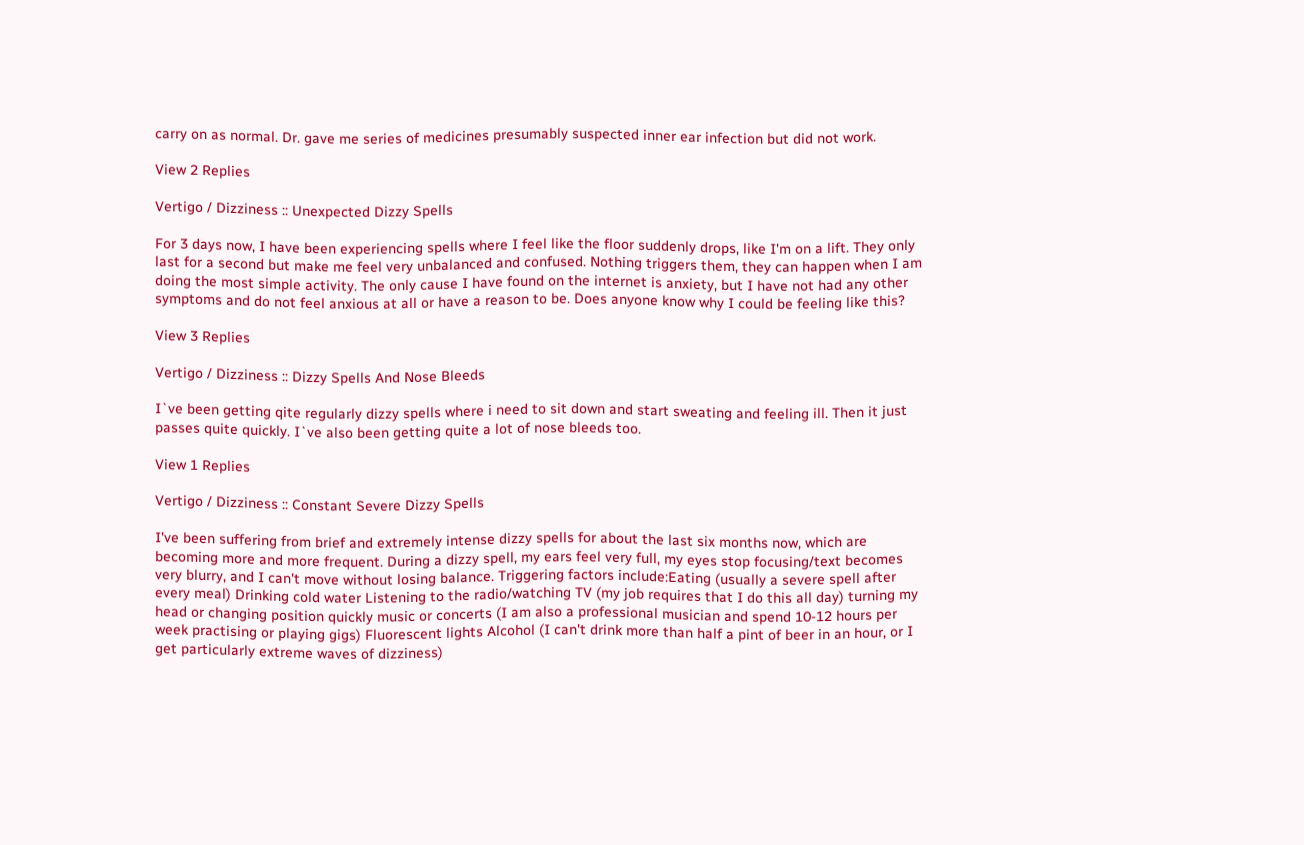carry on as normal. Dr. gave me series of medicines presumably suspected inner ear infection but did not work.

View 2 Replies

Vertigo / Dizziness :: Unexpected Dizzy Spells

For 3 days now, I have been experiencing spells where I feel like the floor suddenly drops, like I'm on a lift. They only last for a second but make me feel very unbalanced and confused. Nothing triggers them, they can happen when I am doing the most simple activity. The only cause I have found on the internet is anxiety, but I have not had any other symptoms and do not feel anxious at all or have a reason to be. Does anyone know why I could be feeling like this?

View 3 Replies

Vertigo / Dizziness :: Dizzy Spells And Nose Bleeds

I`ve been getting qite regularly dizzy spells where i need to sit down and start sweating and feeling ill. Then it just passes quite quickly. I`ve also been getting quite a lot of nose bleeds too.

View 1 Replies

Vertigo / Dizziness :: Constant Severe Dizzy Spells

I've been suffering from brief and extremely intense dizzy spells for about the last six months now, which are becoming more and more frequent. During a dizzy spell, my ears feel very full, my eyes stop focusing/text becomes very blurry, and I can't move without losing balance. Triggering factors include:Eating (usually a severe spell after every meal) Drinking cold water Listening to the radio/watching TV (my job requires that I do this all day) turning my head or changing position quickly music or concerts (I am also a professional musician and spend 10-12 hours per week practising or playing gigs) Fluorescent lights Alcohol (I can't drink more than half a pint of beer in an hour, or I get particularly extreme waves of dizziness)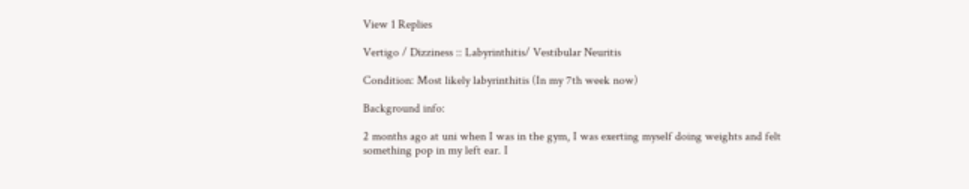View 1 Replies

Vertigo / Dizziness :: Labyrinthitis/ Vestibular Neuritis

Condition: Most likely labyrinthitis (In my 7th week now)

Background info:

2 months ago at uni when I was in the gym, I was exerting myself doing weights and felt something pop in my left ear. I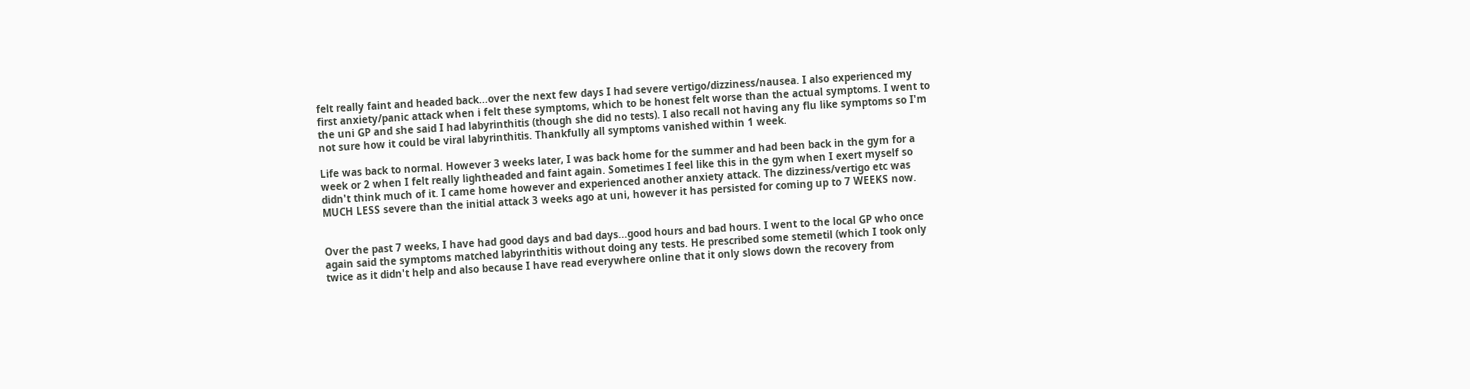felt really faint and headed back...over the next few days I had severe vertigo/dizziness/nausea. I also experienced my first anxiety/panic attack when i felt these symptoms, which to be honest felt worse than the actual symptoms. I went to the uni GP and she said I had labyrinthitis (though she did no tests). I also recall not having any flu like symptoms so I'm not sure how it could be viral labyrinthitis. Thankfully all symptoms vanished within 1 week.

Life was back to normal. However 3 weeks later, I was back home for the summer and had been back in the gym for a week or 2 when I felt really lightheaded and faint again. Sometimes I feel like this in the gym when I exert myself so didn't think much of it. I came home however and experienced another anxiety attack. The dizziness/vertigo etc was MUCH LESS severe than the initial attack 3 weeks ago at uni, however it has persisted for coming up to 7 WEEKS now.


Over the past 7 weeks, I have had good days and bad days...good hours and bad hours. I went to the local GP who once again said the symptoms matched labyrinthitis without doing any tests. He prescribed some stemetil (which I took only twice as it didn't help and also because I have read everywhere online that it only slows down the recovery from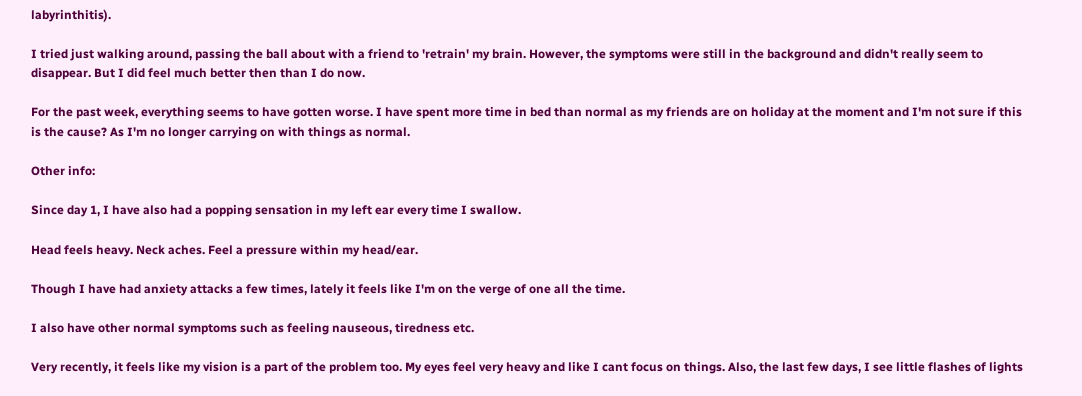labyrinthitis).

I tried just walking around, passing the ball about with a friend to 'retrain' my brain. However, the symptoms were still in the background and didn't really seem to disappear. But I did feel much better then than I do now.

For the past week, everything seems to have gotten worse. I have spent more time in bed than normal as my friends are on holiday at the moment and I'm not sure if this is the cause? As I'm no longer carrying on with things as normal.

Other info:

Since day 1, I have also had a popping sensation in my left ear every time I swallow.

Head feels heavy. Neck aches. Feel a pressure within my head/ear.

Though I have had anxiety attacks a few times, lately it feels like I'm on the verge of one all the time.

I also have other normal symptoms such as feeling nauseous, tiredness etc.

Very recently, it feels like my vision is a part of the problem too. My eyes feel very heavy and like I cant focus on things. Also, the last few days, I see little flashes of lights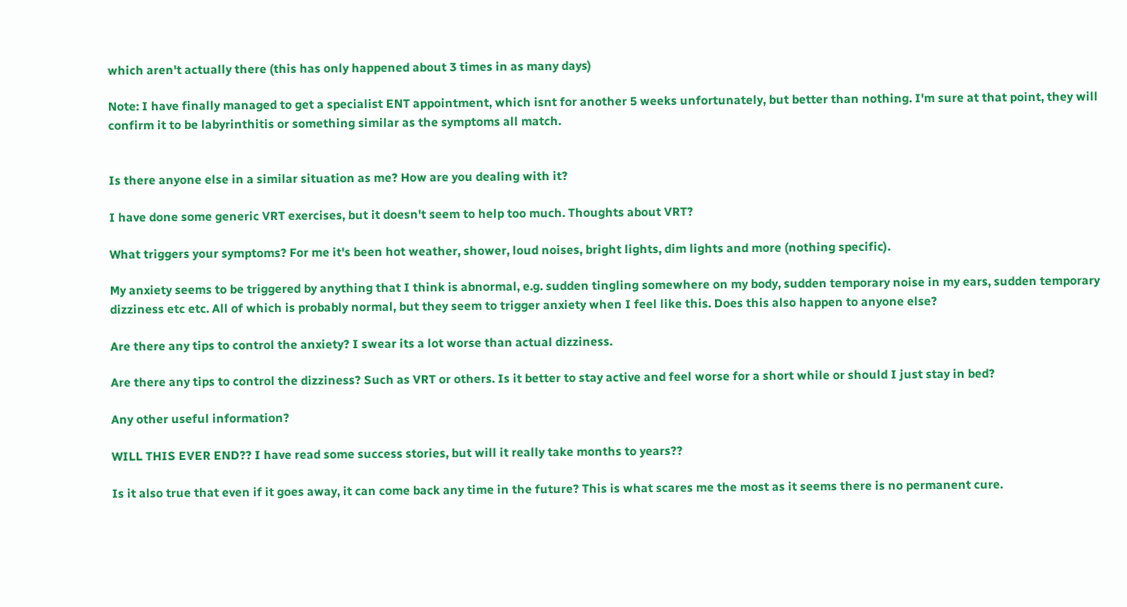which aren't actually there (this has only happened about 3 times in as many days)

Note: I have finally managed to get a specialist ENT appointment, which isnt for another 5 weeks unfortunately, but better than nothing. I'm sure at that point, they will confirm it to be labyrinthitis or something similar as the symptoms all match.


Is there anyone else in a similar situation as me? How are you dealing with it?

I have done some generic VRT exercises, but it doesn't seem to help too much. Thoughts about VRT?

What triggers your symptoms? For me it's been hot weather, shower, loud noises, bright lights, dim lights and more (nothing specific).

My anxiety seems to be triggered by anything that I think is abnormal, e.g. sudden tingling somewhere on my body, sudden temporary noise in my ears, sudden temporary dizziness etc etc. All of which is probably normal, but they seem to trigger anxiety when I feel like this. Does this also happen to anyone else?

Are there any tips to control the anxiety? I swear its a lot worse than actual dizziness.

Are there any tips to control the dizziness? Such as VRT or others. Is it better to stay active and feel worse for a short while or should I just stay in bed?

Any other useful information?

WILL THIS EVER END?? I have read some success stories, but will it really take months to years??

Is it also true that even if it goes away, it can come back any time in the future? This is what scares me the most as it seems there is no permanent cure.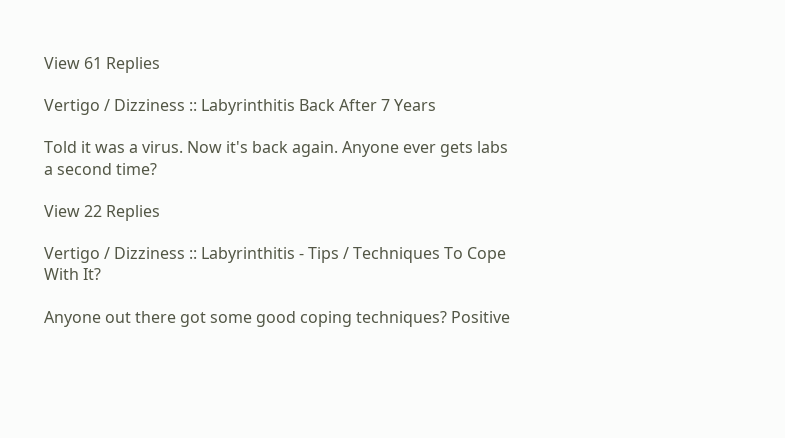View 61 Replies

Vertigo / Dizziness :: Labyrinthitis Back After 7 Years

Told it was a virus. Now it's back again. Anyone ever gets labs a second time?

View 22 Replies

Vertigo / Dizziness :: Labyrinthitis - Tips / Techniques To Cope With It?

Anyone out there got some good coping techniques? Positive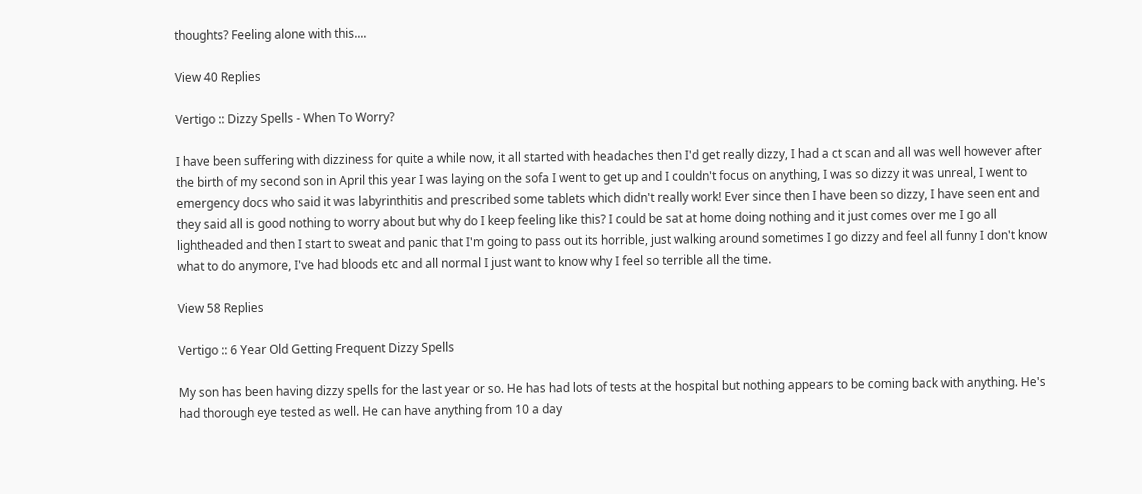thoughts? Feeling alone with this....

View 40 Replies

Vertigo :: Dizzy Spells - When To Worry?

I have been suffering with dizziness for quite a while now, it all started with headaches then I'd get really dizzy, I had a ct scan and all was well however after the birth of my second son in April this year I was laying on the sofa I went to get up and I couldn't focus on anything, I was so dizzy it was unreal, I went to emergency docs who said it was labyrinthitis and prescribed some tablets which didn't really work! Ever since then I have been so dizzy, I have seen ent and they said all is good nothing to worry about but why do I keep feeling like this? I could be sat at home doing nothing and it just comes over me I go all lightheaded and then I start to sweat and panic that I'm going to pass out its horrible, just walking around sometimes I go dizzy and feel all funny I don't know what to do anymore, I've had bloods etc and all normal I just want to know why I feel so terrible all the time.

View 58 Replies

Vertigo :: 6 Year Old Getting Frequent Dizzy Spells

My son has been having dizzy spells for the last year or so. He has had lots of tests at the hospital but nothing appears to be coming back with anything. He's had thorough eye tested as well. He can have anything from 10 a day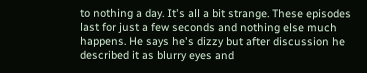to nothing a day. It's all a bit strange. These episodes last for just a few seconds and nothing else much happens. He says he's dizzy but after discussion he described it as blurry eyes and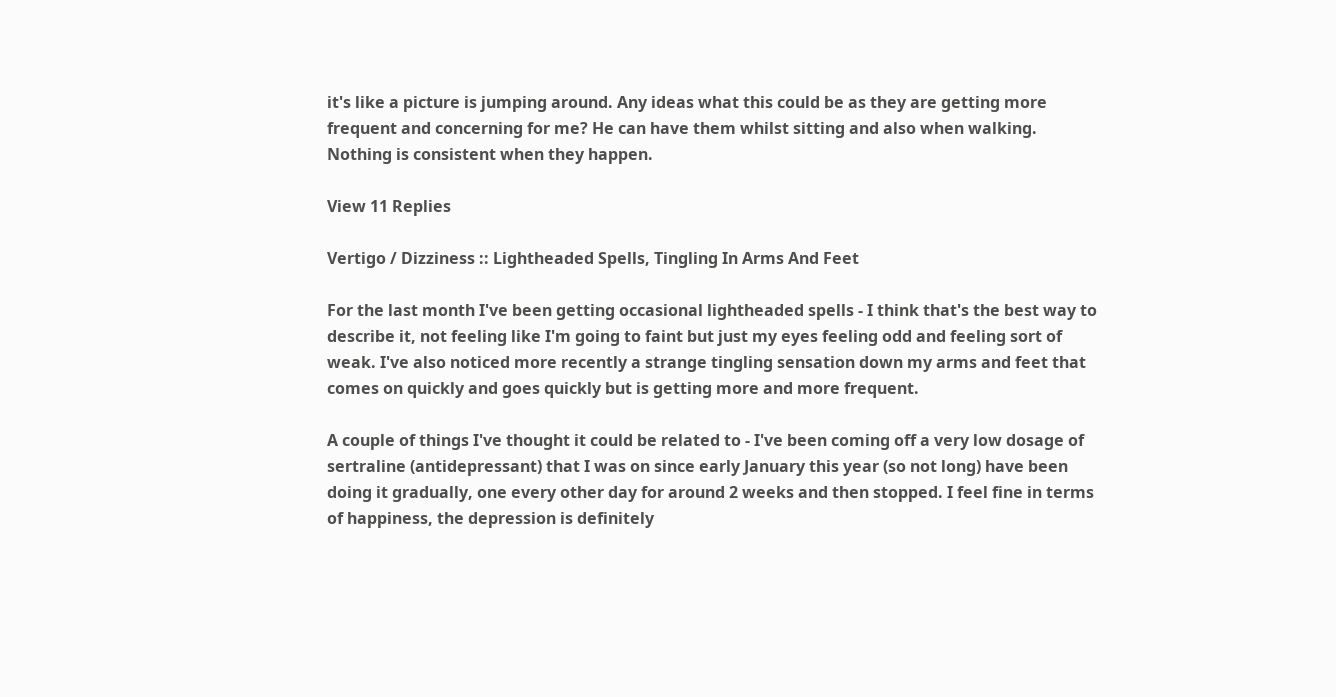it's like a picture is jumping around. Any ideas what this could be as they are getting more frequent and concerning for me? He can have them whilst sitting and also when walking. Nothing is consistent when they happen.

View 11 Replies

Vertigo / Dizziness :: Lightheaded Spells, Tingling In Arms And Feet

For the last month I've been getting occasional lightheaded spells - I think that's the best way to describe it, not feeling like I'm going to faint but just my eyes feeling odd and feeling sort of weak. I've also noticed more recently a strange tingling sensation down my arms and feet that comes on quickly and goes quickly but is getting more and more frequent.

A couple of things I've thought it could be related to - I've been coming off a very low dosage of sertraline (antidepressant) that I was on since early January this year (so not long) have been doing it gradually, one every other day for around 2 weeks and then stopped. I feel fine in terms of happiness, the depression is definitely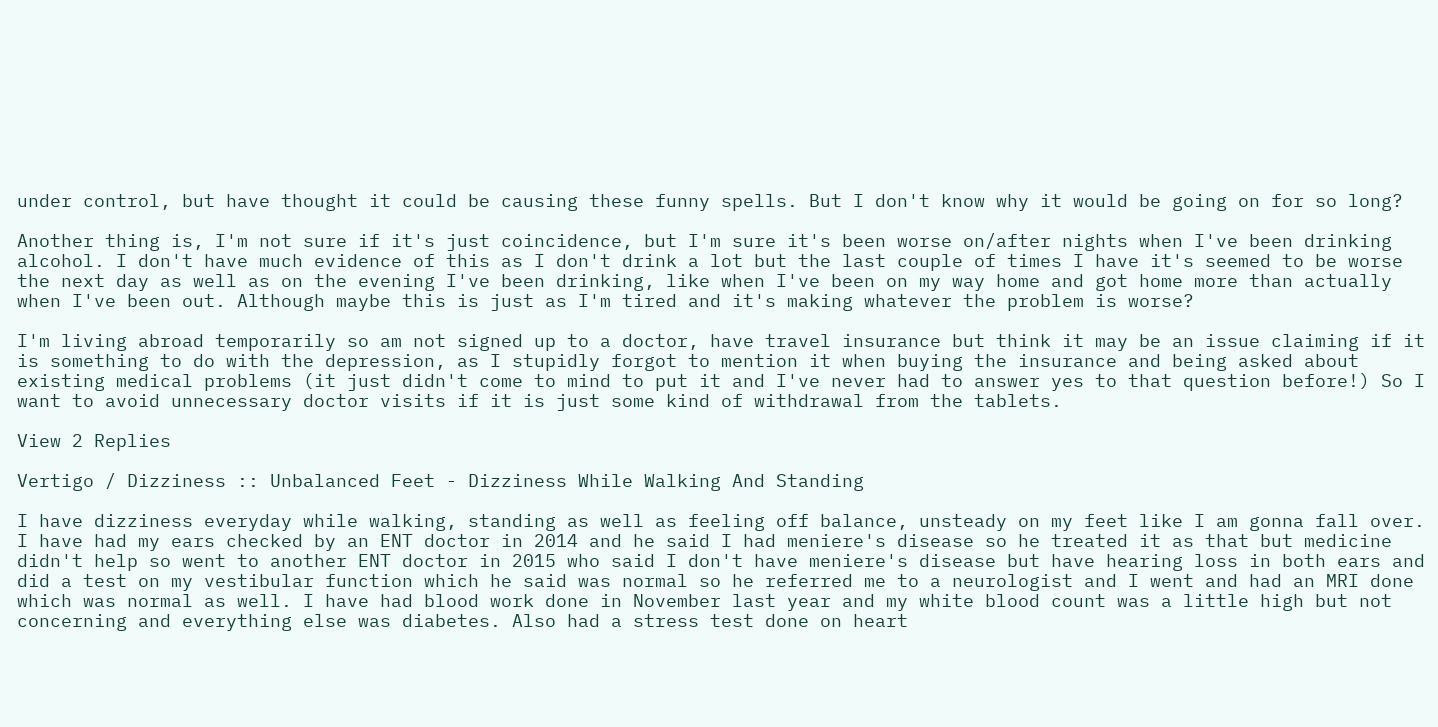under control, but have thought it could be causing these funny spells. But I don't know why it would be going on for so long?

Another thing is, I'm not sure if it's just coincidence, but I'm sure it's been worse on/after nights when I've been drinking alcohol. I don't have much evidence of this as I don't drink a lot but the last couple of times I have it's seemed to be worse the next day as well as on the evening I've been drinking, like when I've been on my way home and got home more than actually when I've been out. Although maybe this is just as I'm tired and it's making whatever the problem is worse?

I'm living abroad temporarily so am not signed up to a doctor, have travel insurance but think it may be an issue claiming if it is something to do with the depression, as I stupidly forgot to mention it when buying the insurance and being asked about existing medical problems (it just didn't come to mind to put it and I've never had to answer yes to that question before!) So I want to avoid unnecessary doctor visits if it is just some kind of withdrawal from the tablets.

View 2 Replies

Vertigo / Dizziness :: Unbalanced Feet - Dizziness While Walking And Standing

I have dizziness everyday while walking, standing as well as feeling off balance, unsteady on my feet like I am gonna fall over. I have had my ears checked by an ENT doctor in 2014 and he said I had meniere's disease so he treated it as that but medicine didn't help so went to another ENT doctor in 2015 who said I don't have meniere's disease but have hearing loss in both ears and did a test on my vestibular function which he said was normal so he referred me to a neurologist and I went and had an MRI done which was normal as well. I have had blood work done in November last year and my white blood count was a little high but not concerning and everything else was diabetes. Also had a stress test done on heart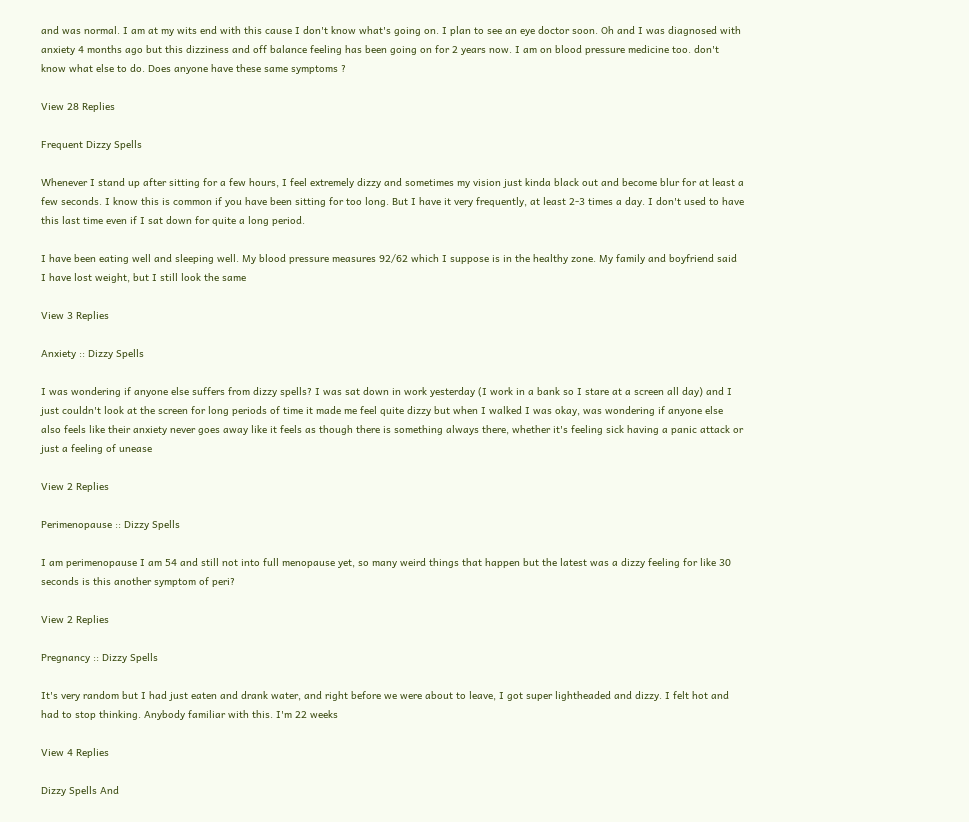and was normal. I am at my wits end with this cause I don't know what's going on. I plan to see an eye doctor soon. Oh and I was diagnosed with anxiety 4 months ago but this dizziness and off balance feeling has been going on for 2 years now. I am on blood pressure medicine too. don't know what else to do. Does anyone have these same symptoms ?

View 28 Replies

Frequent Dizzy Spells

Whenever I stand up after sitting for a few hours, I feel extremely dizzy and sometimes my vision just kinda black out and become blur for at least a few seconds. I know this is common if you have been sitting for too long. But I have it very frequently, at least 2-3 times a day. I don't used to have this last time even if I sat down for quite a long period.

I have been eating well and sleeping well. My blood pressure measures 92/62 which I suppose is in the healthy zone. My family and boyfriend said I have lost weight, but I still look the same

View 3 Replies

Anxiety :: Dizzy Spells

I was wondering if anyone else suffers from dizzy spells? I was sat down in work yesterday (I work in a bank so I stare at a screen all day) and I just couldn't look at the screen for long periods of time it made me feel quite dizzy but when I walked I was okay, was wondering if anyone else also feels like their anxiety never goes away like it feels as though there is something always there, whether it's feeling sick having a panic attack or just a feeling of unease

View 2 Replies

Perimenopause :: Dizzy Spells

I am perimenopause I am 54 and still not into full menopause yet, so many weird things that happen but the latest was a dizzy feeling for like 30 seconds is this another symptom of peri?

View 2 Replies

Pregnancy :: Dizzy Spells

It's very random but I had just eaten and drank water, and right before we were about to leave, I got super lightheaded and dizzy. I felt hot and had to stop thinking. Anybody familiar with this. I'm 22 weeks

View 4 Replies

Dizzy Spells And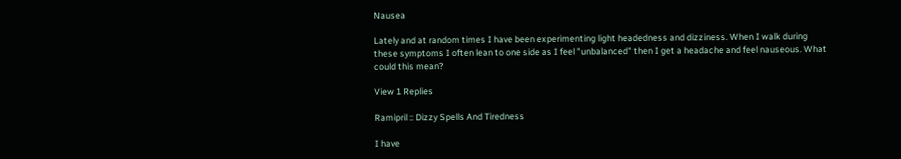Nausea

Lately and at random times I have been experimenting light headedness and dizziness. When I walk during these symptoms I often lean to one side as I feel "unbalanced" then I get a headache and feel nauseous. What could this mean?

View 1 Replies

Ramipril :: Dizzy Spells And Tiredness

I have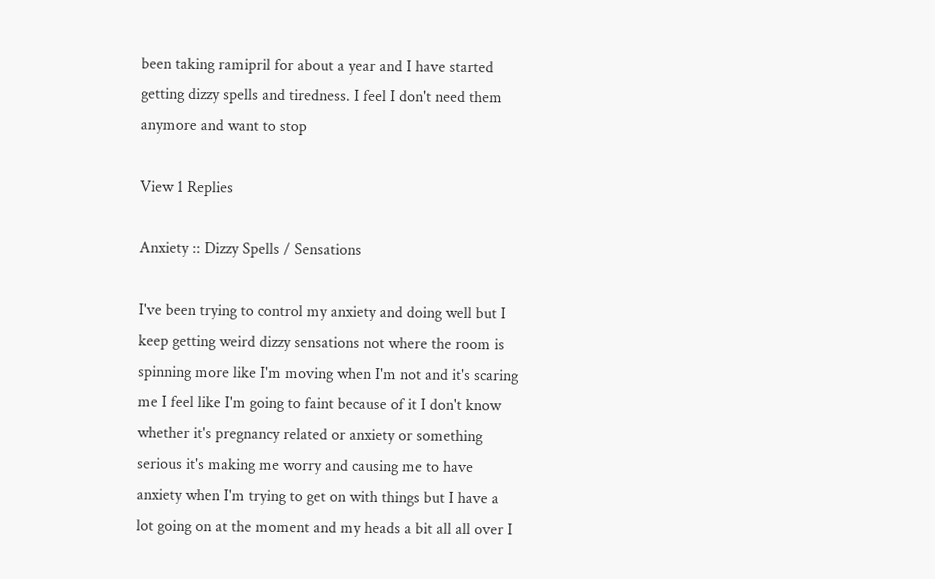been taking ramipril for about a year and I have started getting dizzy spells and tiredness. I feel I don't need them anymore and want to stop

View 1 Replies

Anxiety :: Dizzy Spells / Sensations

I've been trying to control my anxiety and doing well but I keep getting weird dizzy sensations not where the room is spinning more like I'm moving when I'm not and it's scaring me I feel like I'm going to faint because of it I don't know whether it's pregnancy related or anxiety or something serious it's making me worry and causing me to have anxiety when I'm trying to get on with things but I have a lot going on at the moment and my heads a bit all all over I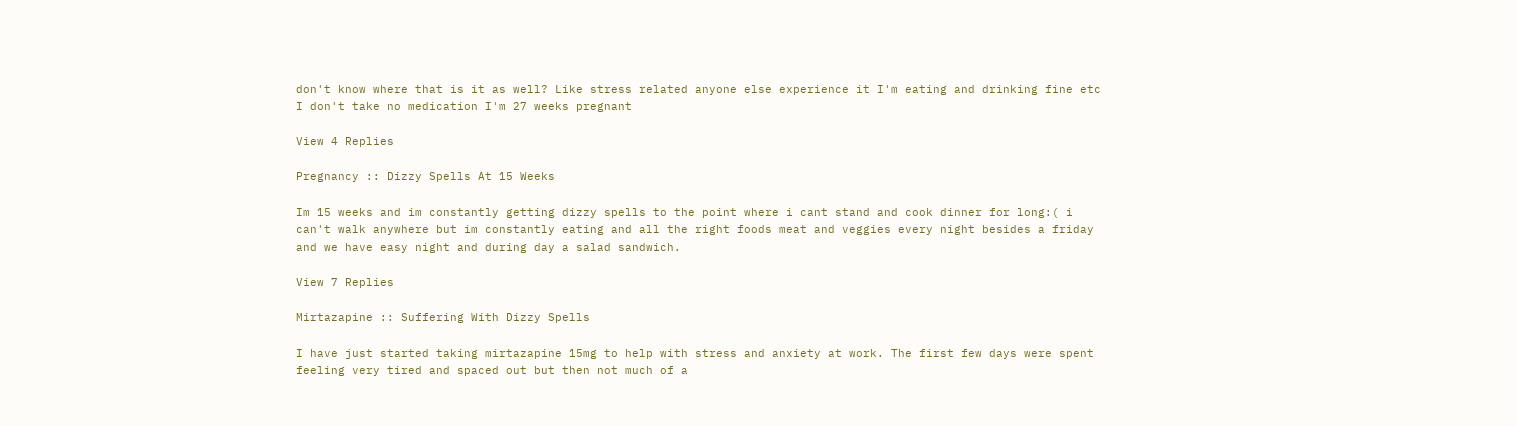don't know where that is it as well? Like stress related anyone else experience it I'm eating and drinking fine etc I don't take no medication I'm 27 weeks pregnant

View 4 Replies

Pregnancy :: Dizzy Spells At 15 Weeks

Im 15 weeks and im constantly getting dizzy spells to the point where i cant stand and cook dinner for long:( i can't walk anywhere but im constantly eating and all the right foods meat and veggies every night besides a friday and we have easy night and during day a salad sandwich.

View 7 Replies

Mirtazapine :: Suffering With Dizzy Spells

I have just started taking mirtazapine 15mg to help with stress and anxiety at work. The first few days were spent feeling very tired and spaced out but then not much of a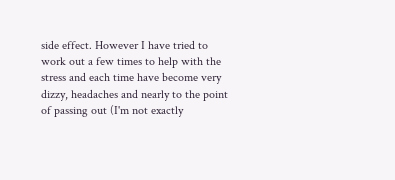side effect. However I have tried to work out a few times to help with the stress and each time have become very dizzy, headaches and nearly to the point of passing out (I'm not exactly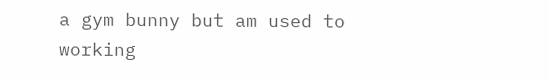a gym bunny but am used to working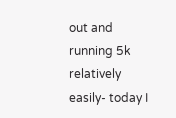out and running 5k relatively easily- today I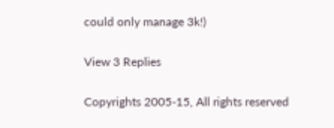could only manage 3k!)

View 3 Replies

Copyrights 2005-15, All rights reserved